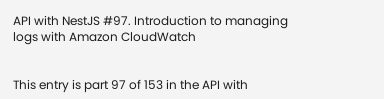API with NestJS #97. Introduction to managing logs with Amazon CloudWatch


This entry is part 97 of 153 in the API with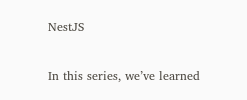NestJS

In this series, we’ve learned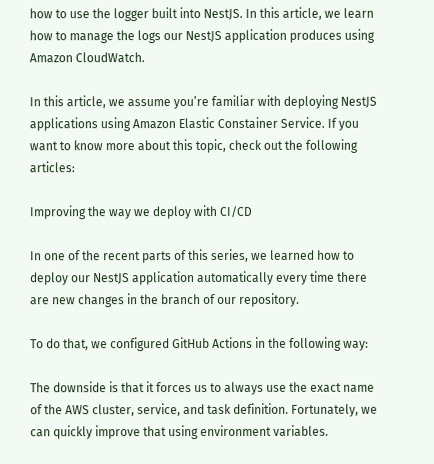how to use the logger built into NestJS. In this article, we learn how to manage the logs our NestJS application produces using Amazon CloudWatch.

In this article, we assume you’re familiar with deploying NestJS applications using Amazon Elastic Constainer Service. If you want to know more about this topic, check out the following articles:

Improving the way we deploy with CI/CD

In one of the recent parts of this series, we learned how to deploy our NestJS application automatically every time there are new changes in the branch of our repository.

To do that, we configured GitHub Actions in the following way:

The downside is that it forces us to always use the exact name of the AWS cluster, service, and task definition. Fortunately, we can quickly improve that using environment variables.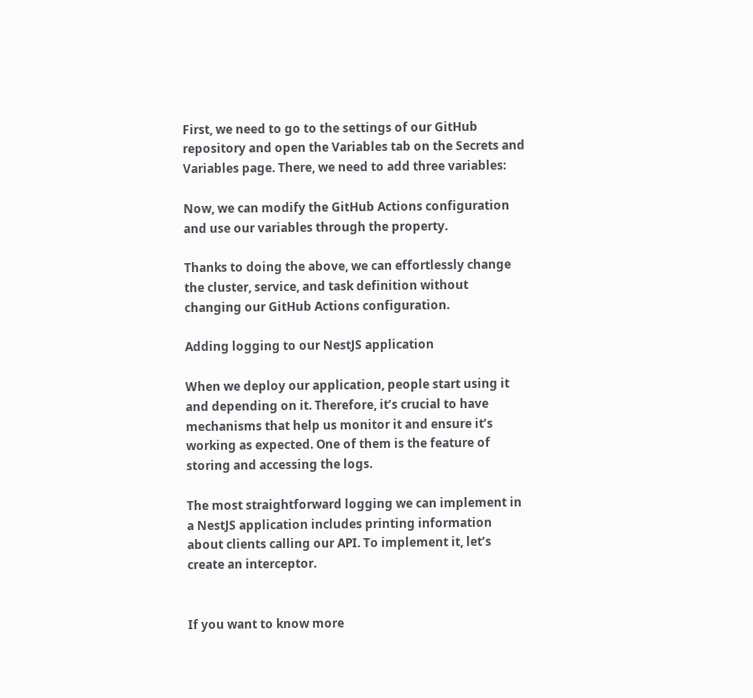First, we need to go to the settings of our GitHub repository and open the Variables tab on the Secrets and Variables page. There, we need to add three variables:

Now, we can modify the GitHub Actions configuration and use our variables through the property.

Thanks to doing the above, we can effortlessly change the cluster, service, and task definition without changing our GitHub Actions configuration.

Adding logging to our NestJS application

When we deploy our application, people start using it and depending on it. Therefore, it’s crucial to have mechanisms that help us monitor it and ensure it’s working as expected. One of them is the feature of storing and accessing the logs.

The most straightforward logging we can implement in a NestJS application includes printing information about clients calling our API. To implement it, let’s create an interceptor.


If you want to know more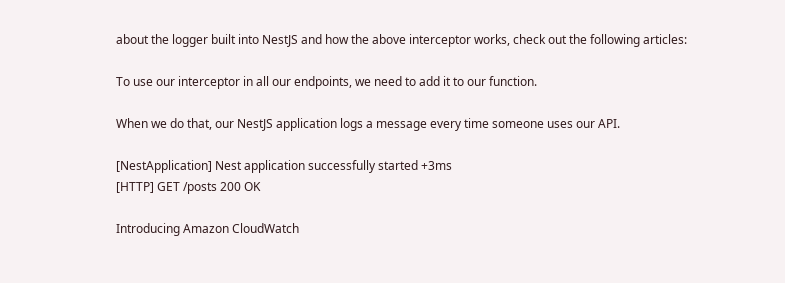about the logger built into NestJS and how the above interceptor works, check out the following articles:

To use our interceptor in all our endpoints, we need to add it to our function.

When we do that, our NestJS application logs a message every time someone uses our API.

[NestApplication] Nest application successfully started +3ms
[HTTP] GET /posts 200 OK

Introducing Amazon CloudWatch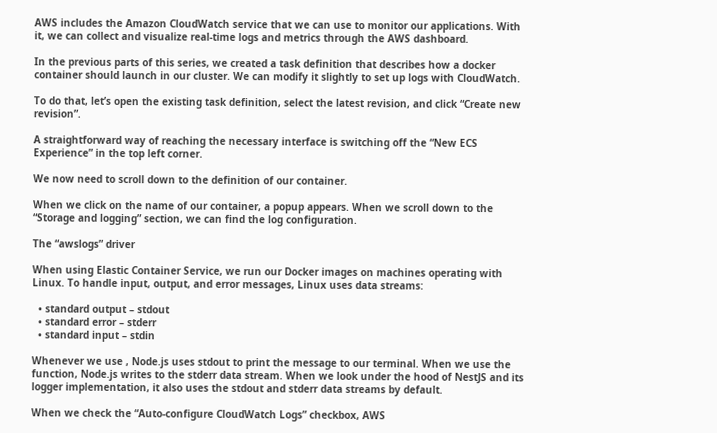AWS includes the Amazon CloudWatch service that we can use to monitor our applications. With it, we can collect and visualize real-time logs and metrics through the AWS dashboard.

In the previous parts of this series, we created a task definition that describes how a docker container should launch in our cluster. We can modify it slightly to set up logs with CloudWatch.

To do that, let’s open the existing task definition, select the latest revision, and click “Create new revision”.

A straightforward way of reaching the necessary interface is switching off the “New ECS Experience” in the top left corner.

We now need to scroll down to the definition of our container.

When we click on the name of our container, a popup appears. When we scroll down to the “Storage and logging” section, we can find the log configuration.

The “awslogs” driver

When using Elastic Container Service, we run our Docker images on machines operating with Linux. To handle input, output, and error messages, Linux uses data streams:

  • standard output – stdout
  • standard error – stderr
  • standard input – stdin

Whenever we use , Node.js uses stdout to print the message to our terminal. When we use the function, Node.js writes to the stderr data stream. When we look under the hood of NestJS and its logger implementation, it also uses the stdout and stderr data streams by default.

When we check the “Auto-configure CloudWatch Logs” checkbox, AWS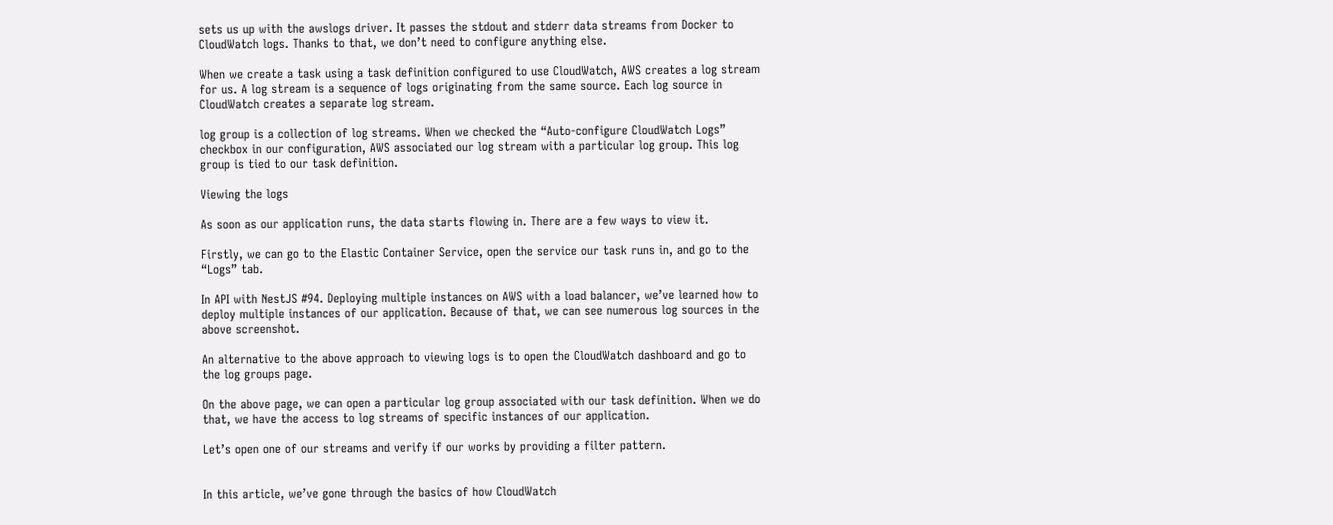sets us up with the awslogs driver. It passes the stdout and stderr data streams from Docker to CloudWatch logs. Thanks to that, we don’t need to configure anything else.

When we create a task using a task definition configured to use CloudWatch, AWS creates a log stream for us. A log stream is a sequence of logs originating from the same source. Each log source in CloudWatch creates a separate log stream.

log group is a collection of log streams. When we checked the “Auto-configure CloudWatch Logs” checkbox in our configuration, AWS associated our log stream with a particular log group. This log group is tied to our task definition.

Viewing the logs

As soon as our application runs, the data starts flowing in. There are a few ways to view it.

Firstly, we can go to the Elastic Container Service, open the service our task runs in, and go to the “Logs” tab.

In API with NestJS #94. Deploying multiple instances on AWS with a load balancer, we’ve learned how to deploy multiple instances of our application. Because of that, we can see numerous log sources in the above screenshot.

An alternative to the above approach to viewing logs is to open the CloudWatch dashboard and go to the log groups page.

On the above page, we can open a particular log group associated with our task definition. When we do that, we have the access to log streams of specific instances of our application.

Let’s open one of our streams and verify if our works by providing a filter pattern.


In this article, we’ve gone through the basics of how CloudWatch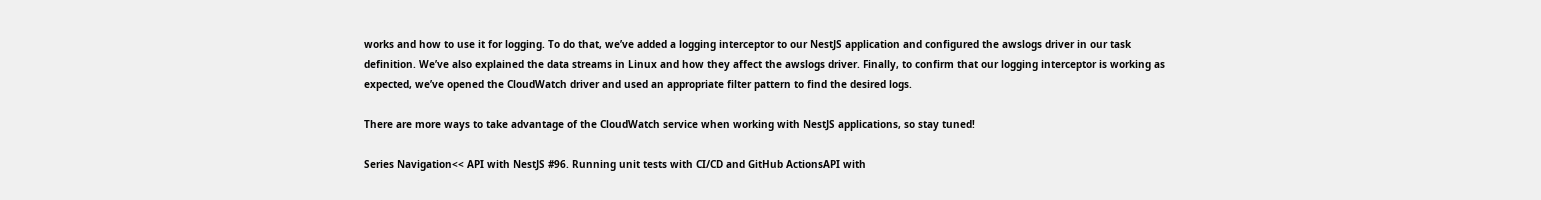works and how to use it for logging. To do that, we’ve added a logging interceptor to our NestJS application and configured the awslogs driver in our task definition. We’ve also explained the data streams in Linux and how they affect the awslogs driver. Finally, to confirm that our logging interceptor is working as expected, we’ve opened the CloudWatch driver and used an appropriate filter pattern to find the desired logs.

There are more ways to take advantage of the CloudWatch service when working with NestJS applications, so stay tuned!

Series Navigation<< API with NestJS #96. Running unit tests with CI/CD and GitHub ActionsAPI with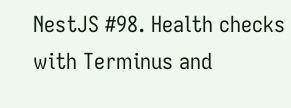NestJS #98. Health checks with Terminus and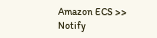Amazon ECS >>
Notify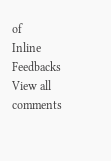of
Inline Feedbacks
View all comments